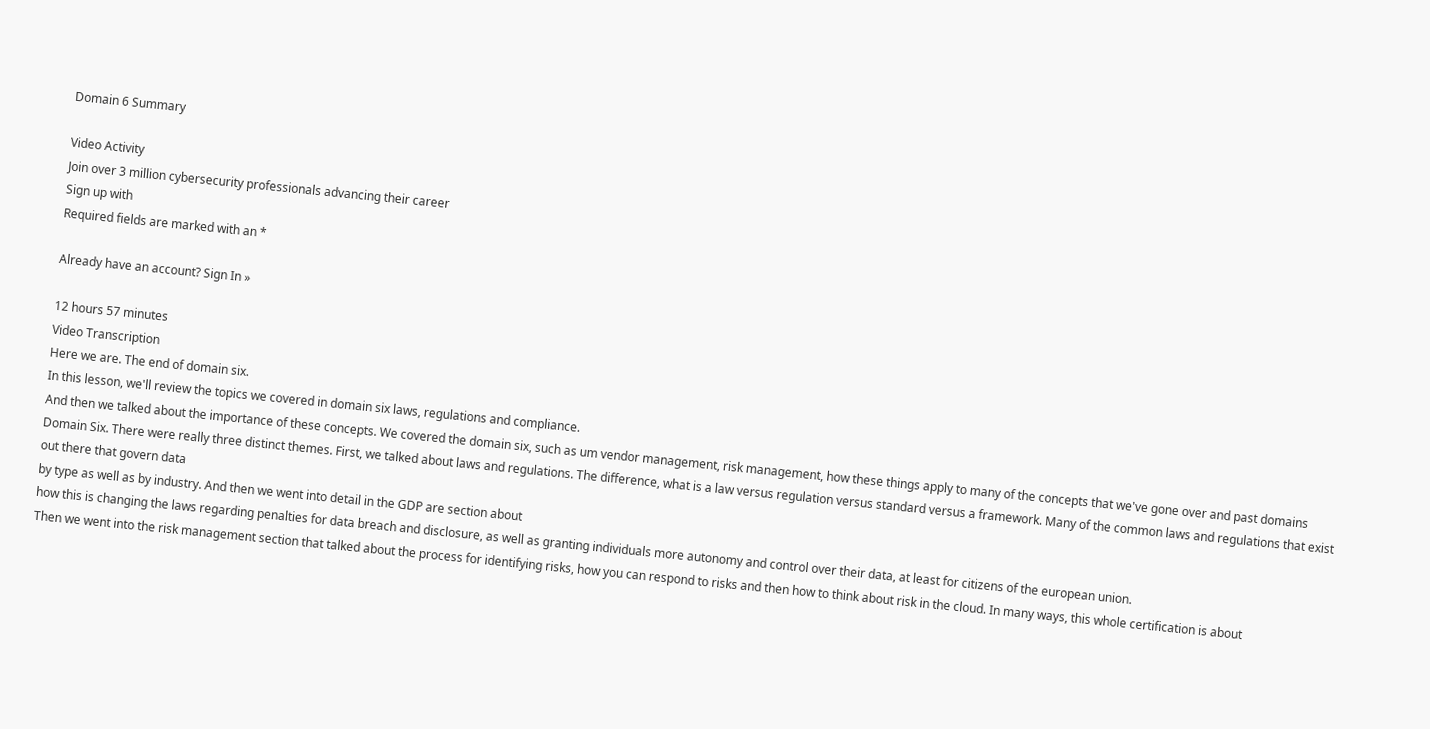Domain 6 Summary

Video Activity
Join over 3 million cybersecurity professionals advancing their career
Sign up with
Required fields are marked with an *

Already have an account? Sign In »

12 hours 57 minutes
Video Transcription
Here we are. The end of domain six.
In this lesson, we'll review the topics we covered in domain six laws, regulations and compliance.
And then we talked about the importance of these concepts. We covered the domain six, such as um vendor management, risk management, how these things apply to many of the concepts that we've gone over and past domains
Domain Six. There were really three distinct themes. First, we talked about laws and regulations. The difference, what is a law versus regulation versus standard versus a framework. Many of the common laws and regulations that exist out there that govern data
by type as well as by industry. And then we went into detail in the GDP are section about
how this is changing the laws regarding penalties for data breach and disclosure, as well as granting individuals more autonomy and control over their data, at least for citizens of the european union.
Then we went into the risk management section that talked about the process for identifying risks, how you can respond to risks and then how to think about risk in the cloud. In many ways, this whole certification is about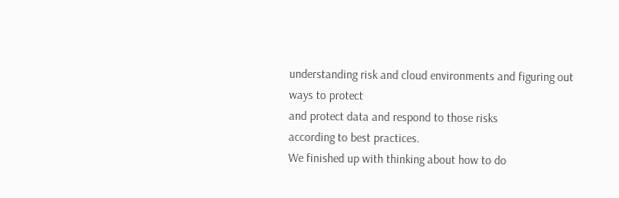understanding risk and cloud environments and figuring out ways to protect
and protect data and respond to those risks
according to best practices.
We finished up with thinking about how to do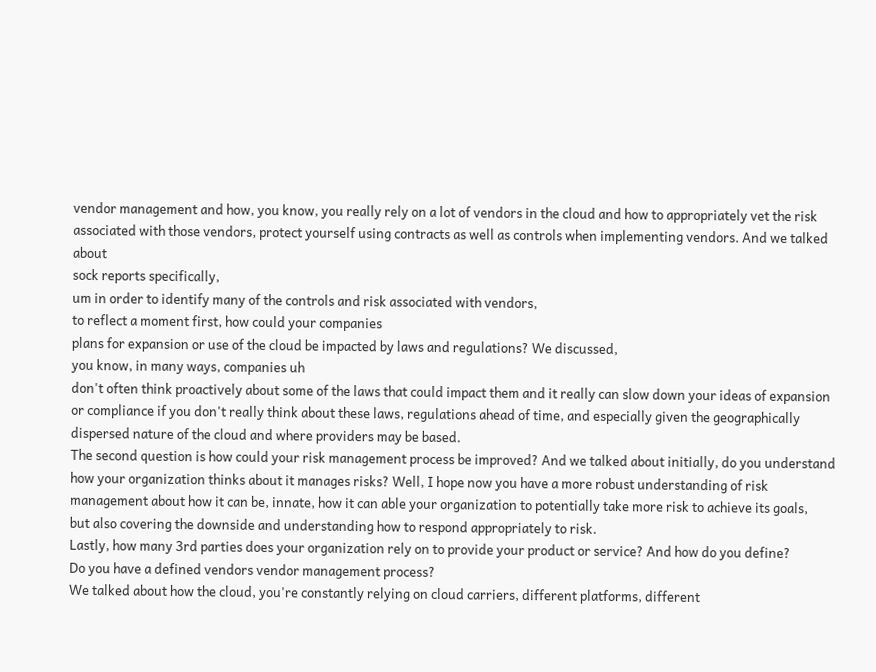vendor management and how, you know, you really rely on a lot of vendors in the cloud and how to appropriately vet the risk associated with those vendors, protect yourself using contracts as well as controls when implementing vendors. And we talked about
sock reports specifically,
um in order to identify many of the controls and risk associated with vendors,
to reflect a moment first, how could your companies
plans for expansion or use of the cloud be impacted by laws and regulations? We discussed,
you know, in many ways, companies uh
don't often think proactively about some of the laws that could impact them and it really can slow down your ideas of expansion or compliance if you don't really think about these laws, regulations ahead of time, and especially given the geographically dispersed nature of the cloud and where providers may be based.
The second question is how could your risk management process be improved? And we talked about initially, do you understand how your organization thinks about it manages risks? Well, I hope now you have a more robust understanding of risk management about how it can be, innate, how it can able your organization to potentially take more risk to achieve its goals,
but also covering the downside and understanding how to respond appropriately to risk.
Lastly, how many 3rd parties does your organization rely on to provide your product or service? And how do you define?
Do you have a defined vendors vendor management process?
We talked about how the cloud, you're constantly relying on cloud carriers, different platforms, different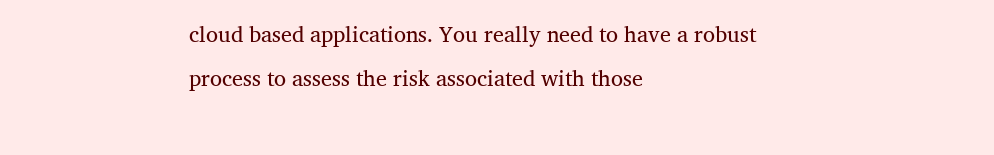cloud based applications. You really need to have a robust process to assess the risk associated with those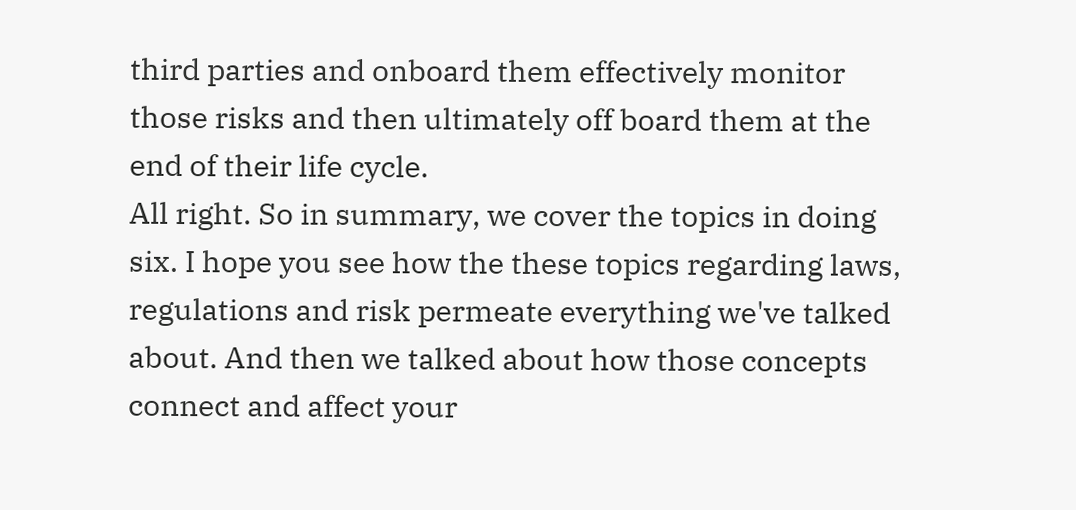third parties and onboard them effectively monitor those risks and then ultimately off board them at the end of their life cycle.
All right. So in summary, we cover the topics in doing six. I hope you see how the these topics regarding laws, regulations and risk permeate everything we've talked about. And then we talked about how those concepts connect and affect your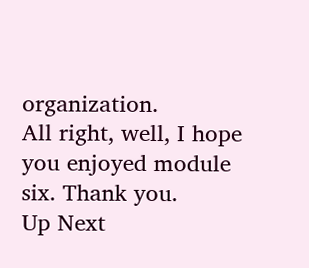organization.
All right, well, I hope you enjoyed module six. Thank you.
Up Next